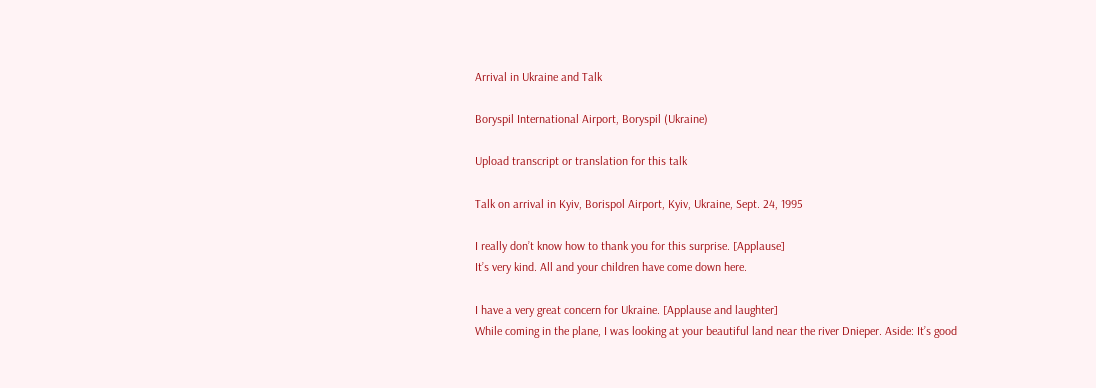Arrival in Ukraine and Talk

Boryspil International Airport, Boryspil (Ukraine)

Upload transcript or translation for this talk

Talk on arrival in Kyiv, Borispol Airport, Kyiv, Ukraine, Sept. 24, 1995

I really don’t know how to thank you for this surprise. [Applause]
It’s very kind. All and your children have come down here.

I have a very great concern for Ukraine. [Applause and laughter]
While coming in the plane, I was looking at your beautiful land near the river Dnieper. Aside: It’s good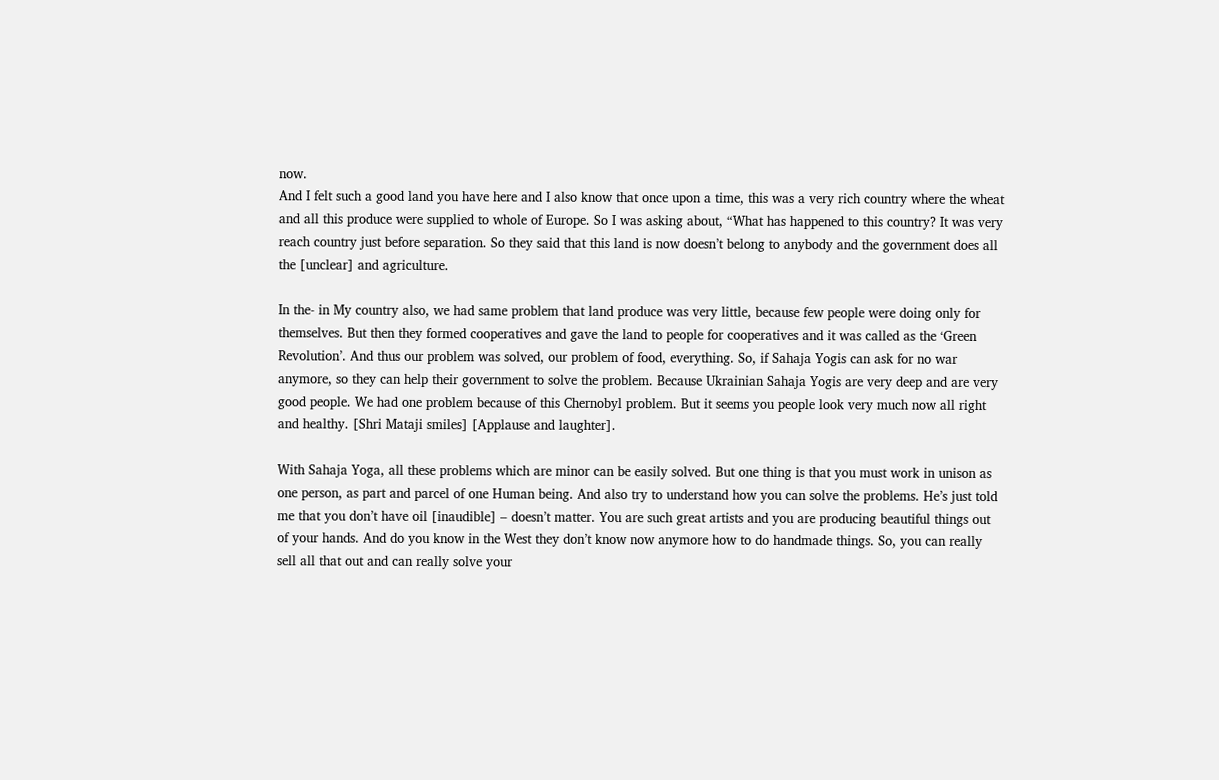now.
And I felt such a good land you have here and I also know that once upon a time, this was a very rich country where the wheat and all this produce were supplied to whole of Europe. So I was asking about, “What has happened to this country? It was very reach country just before separation. So they said that this land is now doesn’t belong to anybody and the government does all the [unclear] and agriculture.

In the- in My country also, we had same problem that land produce was very little, because few people were doing only for themselves. But then they formed cooperatives and gave the land to people for cooperatives and it was called as the ‘Green Revolution’. And thus our problem was solved, our problem of food, everything. So, if Sahaja Yogis can ask for no war anymore, so they can help their government to solve the problem. Because Ukrainian Sahaja Yogis are very deep and are very good people. We had one problem because of this Chernobyl problem. But it seems you people look very much now all right and healthy. [Shri Mataji smiles] [Applause and laughter].

With Sahaja Yoga, all these problems which are minor can be easily solved. But one thing is that you must work in unison as one person, as part and parcel of one Human being. And also try to understand how you can solve the problems. He’s just told me that you don’t have oil [inaudible] – doesn’t matter. You are such great artists and you are producing beautiful things out of your hands. And do you know in the West they don’t know now anymore how to do handmade things. So, you can really sell all that out and can really solve your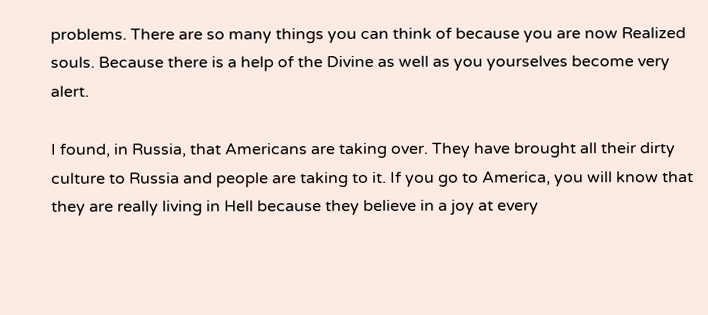problems. There are so many things you can think of because you are now Realized souls. Because there is a help of the Divine as well as you yourselves become very alert.

I found, in Russia, that Americans are taking over. They have brought all their dirty culture to Russia and people are taking to it. If you go to America, you will know that they are really living in Hell because they believe in a joy at every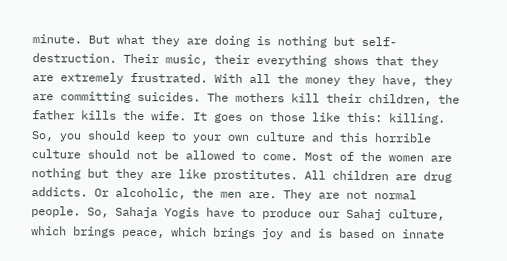minute. But what they are doing is nothing but self-destruction. Their music, their everything shows that they are extremely frustrated. With all the money they have, they are committing suicides. The mothers kill their children, the father kills the wife. It goes on those like this: killing. So, you should keep to your own culture and this horrible culture should not be allowed to come. Most of the women are nothing but they are like prostitutes. All children are drug addicts. Or alcoholic, the men are. They are not normal people. So, Sahaja Yogis have to produce our Sahaj culture, which brings peace, which brings joy and is based on innate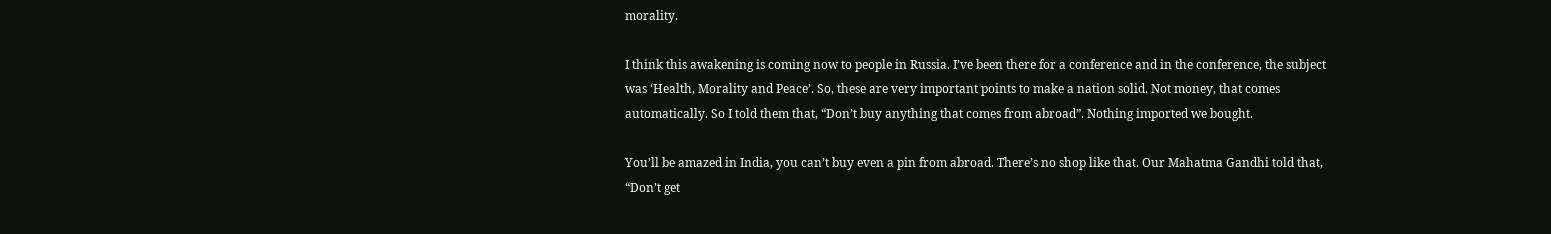morality.

I think this awakening is coming now to people in Russia. I’ve been there for a conference and in the conference, the subject was ‘Health, Morality and Peace’. So, these are very important points to make a nation solid. Not money, that comes automatically. So I told them that, “Don’t buy anything that comes from abroad”. Nothing imported we bought.

You’ll be amazed in India, you can’t buy even a pin from abroad. There’s no shop like that. Our Mahatma Gandhi told that, “Don’t get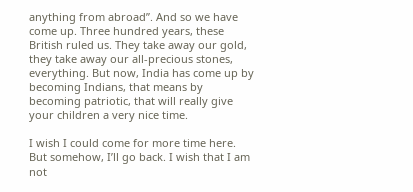anything from abroad”. And so we have come up. Three hundred years, these British ruled us. They take away our gold, they take away our all-precious stones, everything. But now, India has come up by becoming Indians, that means by becoming patriotic, that will really give your children a very nice time.

I wish I could come for more time here. But somehow, I’ll go back. I wish that I am not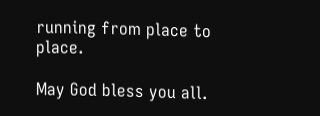running from place to place.

May God bless you all.